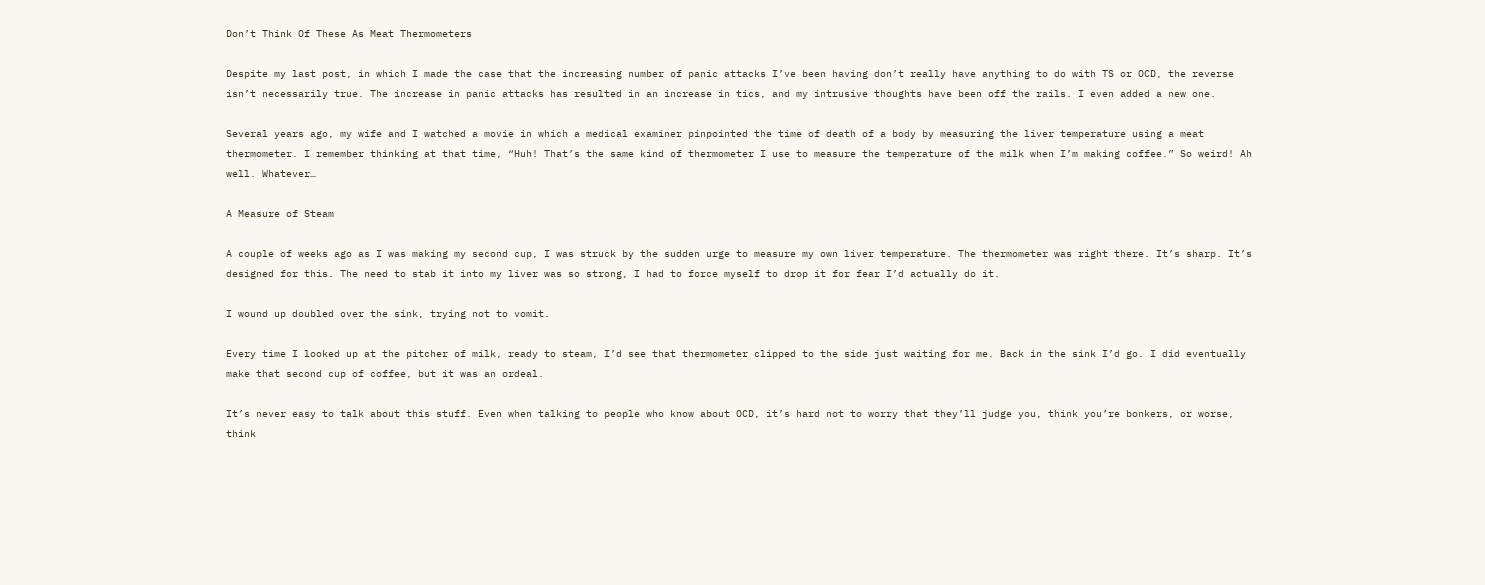Don’t Think Of These As Meat Thermometers

Despite my last post, in which I made the case that the increasing number of panic attacks I’ve been having don’t really have anything to do with TS or OCD, the reverse isn’t necessarily true. The increase in panic attacks has resulted in an increase in tics, and my intrusive thoughts have been off the rails. I even added a new one.

Several years ago, my wife and I watched a movie in which a medical examiner pinpointed the time of death of a body by measuring the liver temperature using a meat thermometer. I remember thinking at that time, “Huh! That’s the same kind of thermometer I use to measure the temperature of the milk when I’m making coffee.” So weird! Ah well. Whatever…

A Measure of Steam

A couple of weeks ago as I was making my second cup, I was struck by the sudden urge to measure my own liver temperature. The thermometer was right there. It’s sharp. It’s designed for this. The need to stab it into my liver was so strong, I had to force myself to drop it for fear I’d actually do it.

I wound up doubled over the sink, trying not to vomit.

Every time I looked up at the pitcher of milk, ready to steam, I’d see that thermometer clipped to the side just waiting for me. Back in the sink I’d go. I did eventually make that second cup of coffee, but it was an ordeal.

It’s never easy to talk about this stuff. Even when talking to people who know about OCD, it’s hard not to worry that they’ll judge you, think you’re bonkers, or worse, think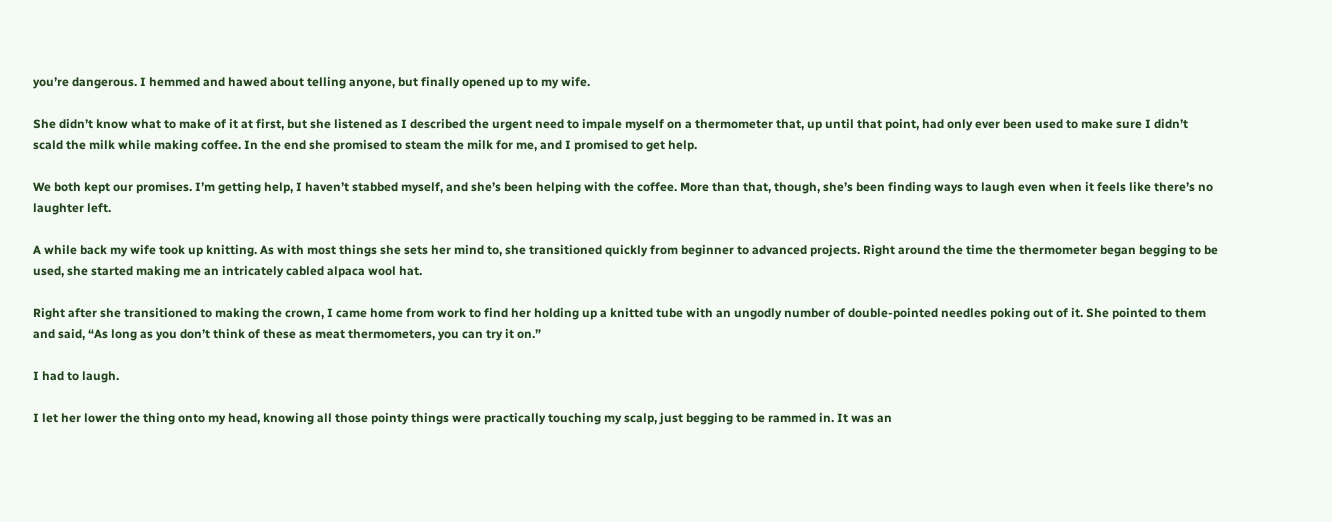you’re dangerous. I hemmed and hawed about telling anyone, but finally opened up to my wife.

She didn’t know what to make of it at first, but she listened as I described the urgent need to impale myself on a thermometer that, up until that point, had only ever been used to make sure I didn’t scald the milk while making coffee. In the end she promised to steam the milk for me, and I promised to get help.

We both kept our promises. I’m getting help, I haven’t stabbed myself, and she’s been helping with the coffee. More than that, though, she’s been finding ways to laugh even when it feels like there’s no laughter left.

A while back my wife took up knitting. As with most things she sets her mind to, she transitioned quickly from beginner to advanced projects. Right around the time the thermometer began begging to be used, she started making me an intricately cabled alpaca wool hat.

Right after she transitioned to making the crown, I came home from work to find her holding up a knitted tube with an ungodly number of double-pointed needles poking out of it. She pointed to them and said, “As long as you don’t think of these as meat thermometers, you can try it on.”

I had to laugh.

I let her lower the thing onto my head, knowing all those pointy things were practically touching my scalp, just begging to be rammed in. It was an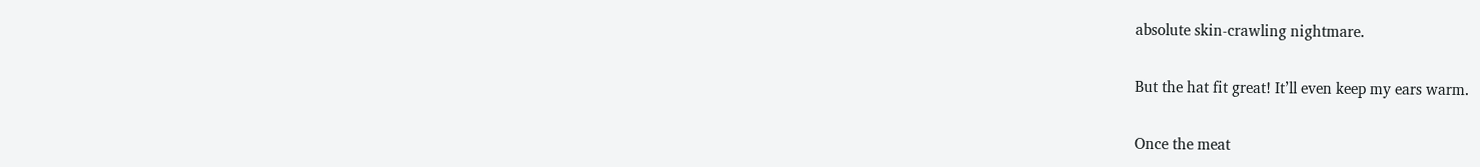absolute skin-crawling nightmare.

But the hat fit great! It’ll even keep my ears warm.

Once the meat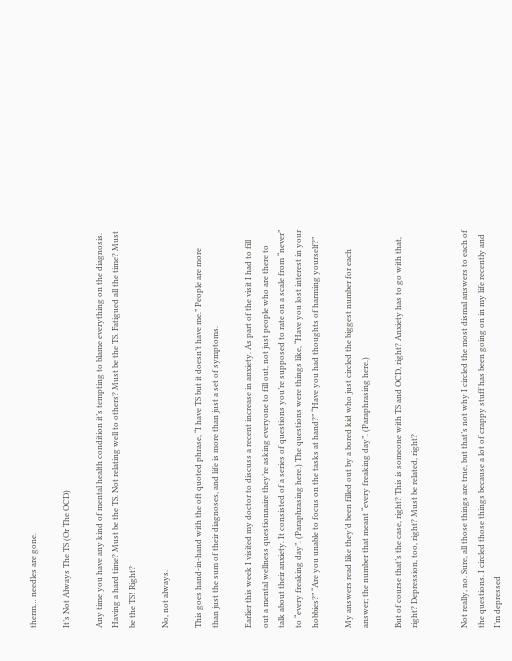therm… needles are gone.

It’s Not Always The TS (Or The OCD)

Any time you have any kind of mental health condition it’s tempting to blame everything on the diagnosis. Having a hard time? Must be the TS. Not relating well to others? Must be the TS. Fatigued all the time? Must be the TS! Right?

No, not always.

This goes hand-in-hand with the oft quoted phrase, “I have TS but it doesn’t have me.” People are more than just the sum of their diagnoses, and life is more than just a set of symptoms.

Earlier this week I visited my doctor to discuss a recent increase in anxiety. As part of the visit I had to fill out a mental wellness questionnaire they’re asking everyone to fill out, not just people who are there to talk about their anxiety. It consisted of a series of questions you’re supposed to rate on a scale from “never” to “every freaking day”. (Paraphrasing here.) The questions were things like, “Have you lost interest in your hobbies?” “Are you unable to focus on the tasks at hand?” “Have you had thoughts of harming yourself?”

My answers read like they’d been filled out by a bored kid who just circled the biggest number for each answer; the number that meant “every freaking day”. (Paraphrasing here.)

But of course that’s the case, right? This is someone with TS and OCD, right? Anxiety has to go with that, right? Depression, too, right? Must be related, right?


Not really, no. Sure, all those things are true, but that’s not why I circled the most dismal answers to each of the questions. I circled those things because a lot of crappy stuff has been going on in my life recently and I’m depressed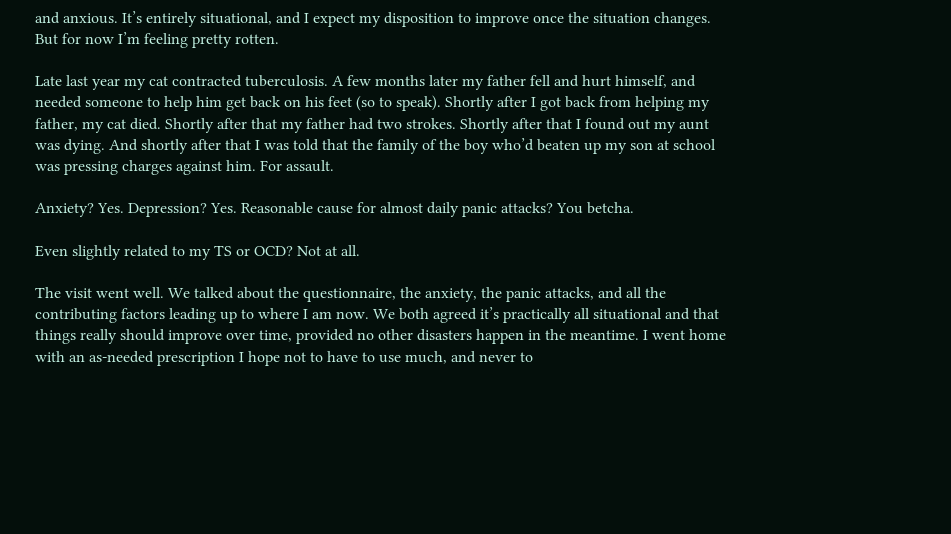and anxious. It’s entirely situational, and I expect my disposition to improve once the situation changes. But for now I’m feeling pretty rotten.

Late last year my cat contracted tuberculosis. A few months later my father fell and hurt himself, and needed someone to help him get back on his feet (so to speak). Shortly after I got back from helping my father, my cat died. Shortly after that my father had two strokes. Shortly after that I found out my aunt was dying. And shortly after that I was told that the family of the boy who’d beaten up my son at school was pressing charges against him. For assault.

Anxiety? Yes. Depression? Yes. Reasonable cause for almost daily panic attacks? You betcha.

Even slightly related to my TS or OCD? Not at all.

The visit went well. We talked about the questionnaire, the anxiety, the panic attacks, and all the contributing factors leading up to where I am now. We both agreed it’s practically all situational and that things really should improve over time, provided no other disasters happen in the meantime. I went home with an as-needed prescription I hope not to have to use much, and never to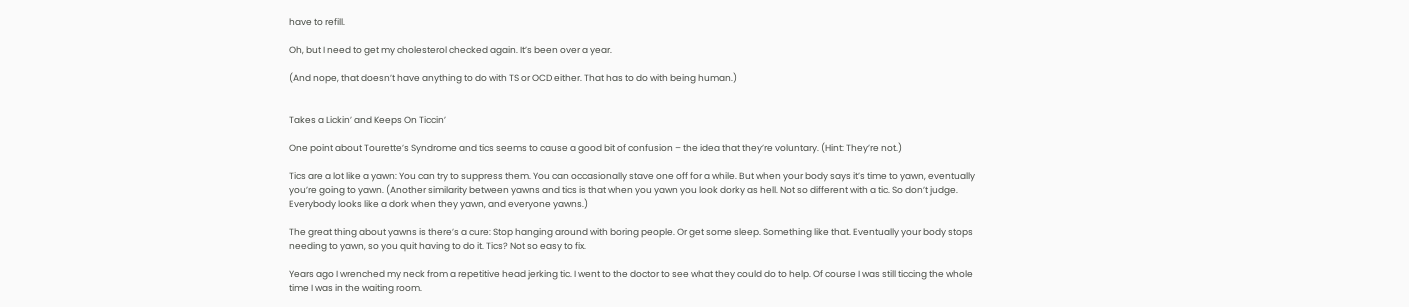have to refill.

Oh, but I need to get my cholesterol checked again. It’s been over a year.

(And nope, that doesn’t have anything to do with TS or OCD either. That has to do with being human.)


Takes a Lickin’ and Keeps On Ticcin’

One point about Tourette’s Syndrome and tics seems to cause a good bit of confusion – the idea that they’re voluntary. (Hint: They’re not.)

Tics are a lot like a yawn: You can try to suppress them. You can occasionally stave one off for a while. But when your body says it’s time to yawn, eventually you’re going to yawn. (Another similarity between yawns and tics is that when you yawn you look dorky as hell. Not so different with a tic. So don’t judge. Everybody looks like a dork when they yawn, and everyone yawns.)

The great thing about yawns is there’s a cure: Stop hanging around with boring people. Or get some sleep. Something like that. Eventually your body stops needing to yawn, so you quit having to do it. Tics? Not so easy to fix.

Years ago I wrenched my neck from a repetitive head jerking tic. I went to the doctor to see what they could do to help. Of course I was still ticcing the whole time I was in the waiting room.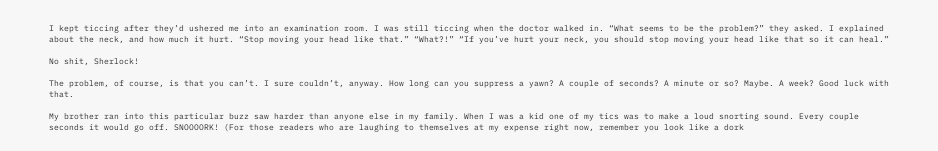I kept ticcing after they’d ushered me into an examination room. I was still ticcing when the doctor walked in. “What seems to be the problem?” they asked. I explained about the neck, and how much it hurt. “Stop moving your head like that.” “What?!” “If you’ve hurt your neck, you should stop moving your head like that so it can heal.”

No shit, Sherlock!

The problem, of course, is that you can’t. I sure couldn’t, anyway. How long can you suppress a yawn? A couple of seconds? A minute or so? Maybe. A week? Good luck with that.

My brother ran into this particular buzz saw harder than anyone else in my family. When I was a kid one of my tics was to make a loud snorting sound. Every couple seconds it would go off. SNOOOORK! (For those readers who are laughing to themselves at my expense right now, remember you look like a dork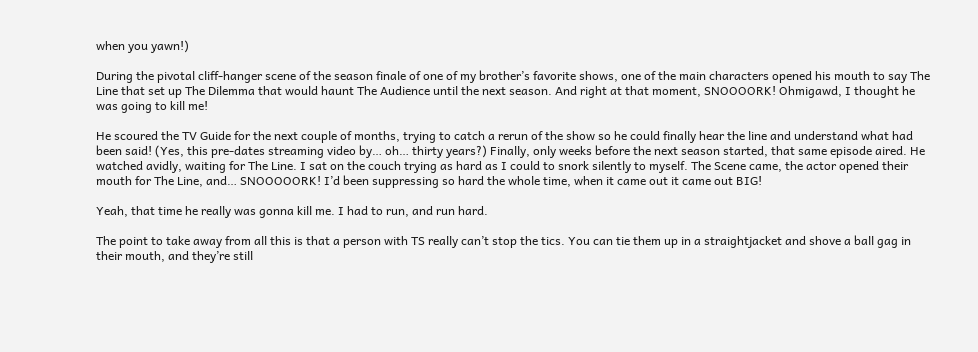when you yawn!)

During the pivotal cliff-hanger scene of the season finale of one of my brother’s favorite shows, one of the main characters opened his mouth to say The Line that set up The Dilemma that would haunt The Audience until the next season. And right at that moment, SNOOOORK! Ohmigawd, I thought he was going to kill me!

He scoured the TV Guide for the next couple of months, trying to catch a rerun of the show so he could finally hear the line and understand what had been said! (Yes, this pre-dates streaming video by… oh… thirty years?) Finally, only weeks before the next season started, that same episode aired. He watched avidly, waiting for The Line. I sat on the couch trying as hard as I could to snork silently to myself. The Scene came, the actor opened their mouth for The Line, and… SNOOOOORK! I’d been suppressing so hard the whole time, when it came out it came out BIG!

Yeah, that time he really was gonna kill me. I had to run, and run hard.

The point to take away from all this is that a person with TS really can’t stop the tics. You can tie them up in a straightjacket and shove a ball gag in their mouth, and they’re still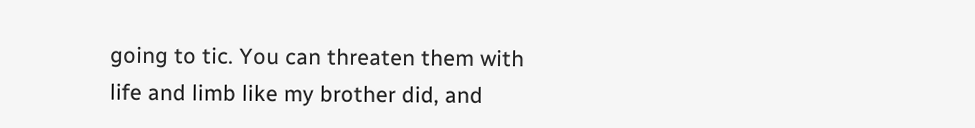going to tic. You can threaten them with life and limb like my brother did, and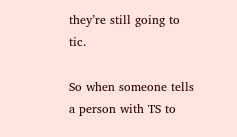they’re still going to tic.

So when someone tells a person with TS to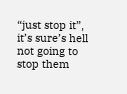“just stop it”, it’s sure’s hell not going to stop them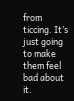from ticcing. It’s just going to make them feel bad about it.